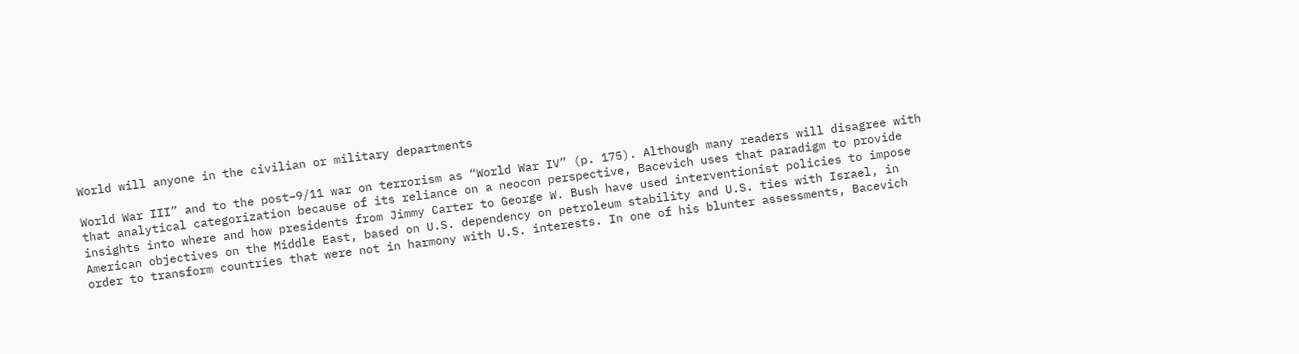World will anyone in the civilian or military departments

World War III” and to the post–9/11 war on terrorism as “World War IV” (p. 175). Although many readers will disagree with that analytical categorization because of its reliance on a neocon perspective, Bacevich uses that paradigm to provide insights into where and how presidents from Jimmy Carter to George W. Bush have used interventionist policies to impose American objectives on the Middle East, based on U.S. dependency on petroleum stability and U.S. ties with Israel, in order to transform countries that were not in harmony with U.S. interests. In one of his blunter assessments, Bacevich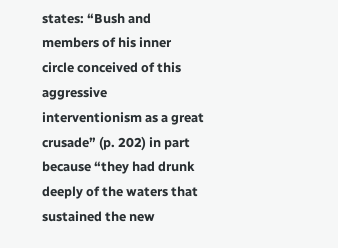states: “Bush and members of his inner circle conceived of this aggressive interventionism as a great crusade” (p. 202) in part because “they had drunk deeply of the waters that sustained the new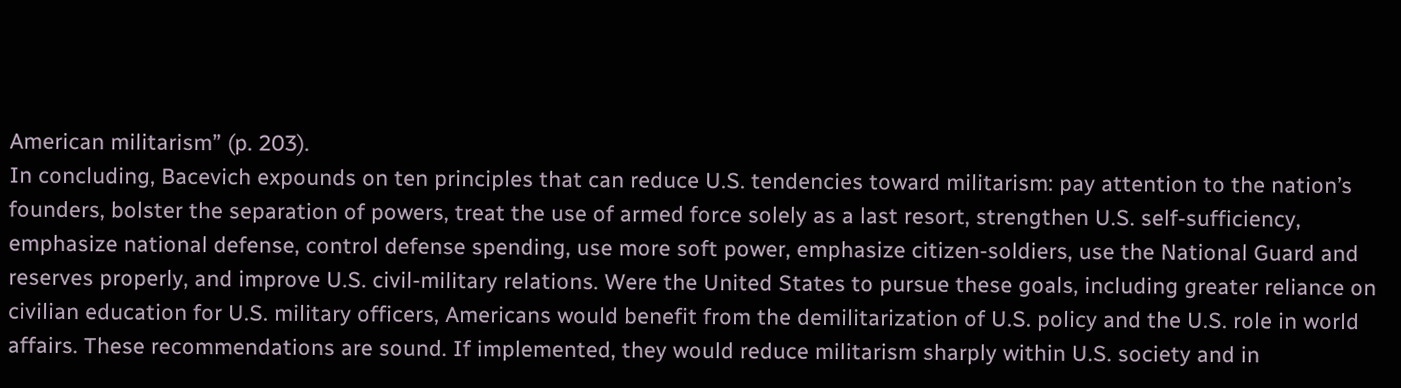American militarism” (p. 203).
In concluding, Bacevich expounds on ten principles that can reduce U.S. tendencies toward militarism: pay attention to the nation’s founders, bolster the separation of powers, treat the use of armed force solely as a last resort, strengthen U.S. self-sufficiency, emphasize national defense, control defense spending, use more soft power, emphasize citizen-soldiers, use the National Guard and reserves properly, and improve U.S. civil-military relations. Were the United States to pursue these goals, including greater reliance on civilian education for U.S. military officers, Americans would benefit from the demilitarization of U.S. policy and the U.S. role in world affairs. These recommendations are sound. If implemented, they would reduce militarism sharply within U.S. society and in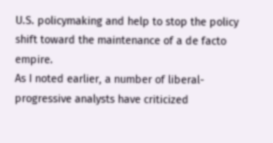U.S. policymaking and help to stop the policy shift toward the maintenance of a de facto empire.
As I noted earlier, a number of liberal-progressive analysts have criticized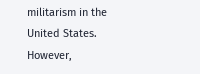militarism in the United States. However,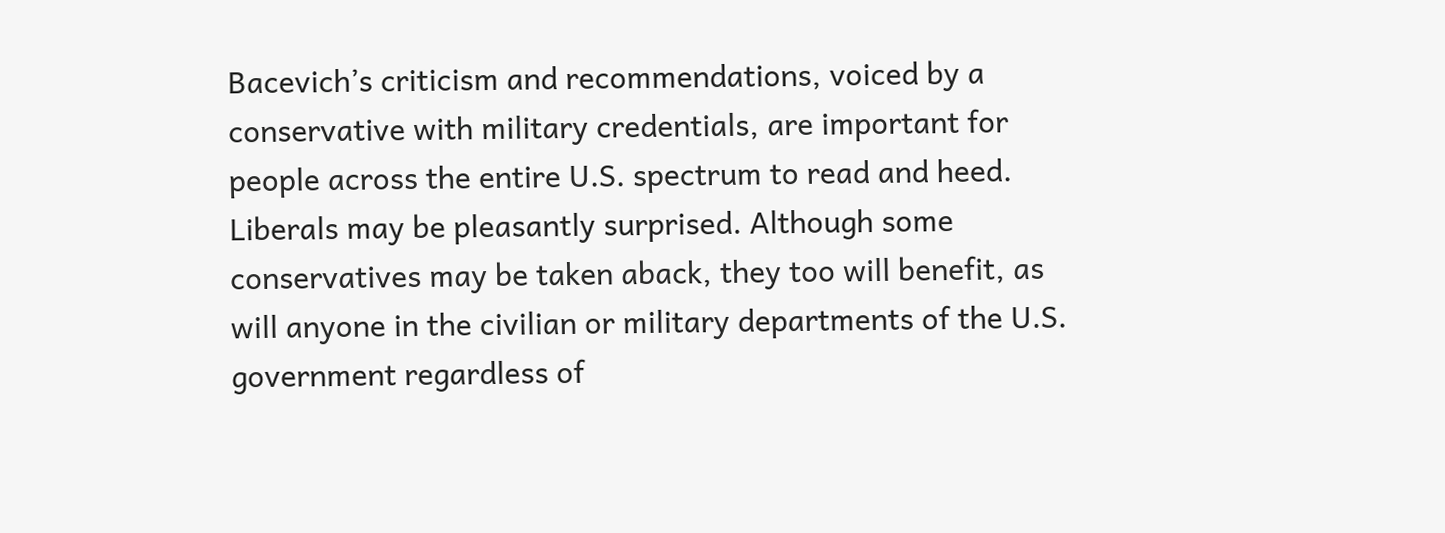Bacevich’s criticism and recommendations, voiced by a conservative with military credentials, are important for people across the entire U.S. spectrum to read and heed. Liberals may be pleasantly surprised. Although some conservatives may be taken aback, they too will benefit, as will anyone in the civilian or military departments of the U.S. government regardless of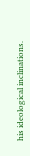his ideological inclinations.